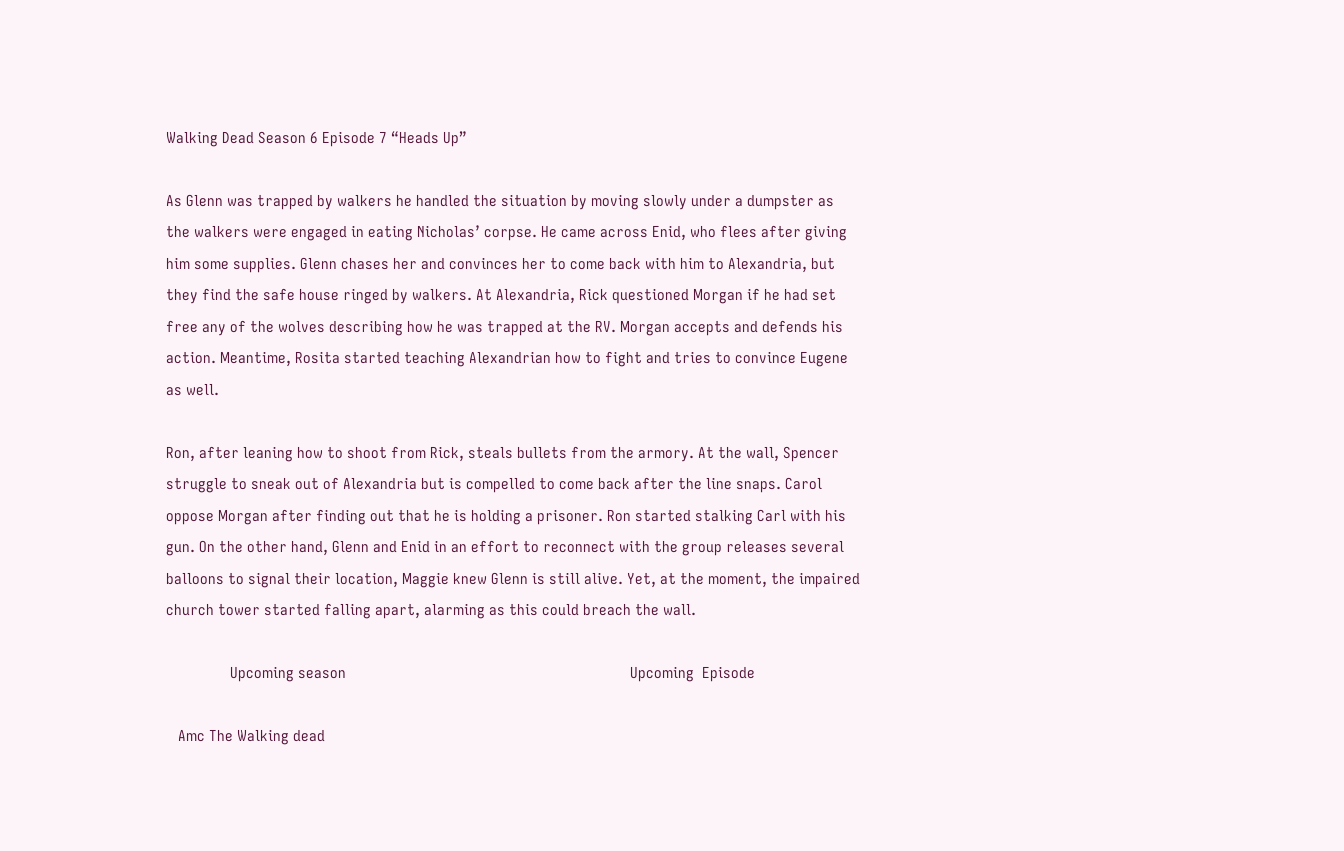Walking Dead Season 6 Episode 7 “Heads Up”

As Glenn was trapped by walkers he handled the situation by moving slowly under a dumpster as the walkers were engaged in eating Nicholas’ corpse. He came across Enid, who flees after giving him some supplies. Glenn chases her and convinces her to come back with him to Alexandria, but they find the safe house ringed by walkers. At Alexandria, Rick questioned Morgan if he had set free any of the wolves describing how he was trapped at the RV. Morgan accepts and defends his action. Meantime, Rosita started teaching Alexandrian how to fight and tries to convince Eugene as well.

Ron, after leaning how to shoot from Rick, steals bullets from the armory. At the wall, Spencer struggle to sneak out of Alexandria but is compelled to come back after the line snaps. Carol oppose Morgan after finding out that he is holding a prisoner. Ron started stalking Carl with his gun. On the other hand, Glenn and Enid in an effort to reconnect with the group releases several balloons to signal their location, Maggie knew Glenn is still alive. Yet, at the moment, the impaired church tower started falling apart, alarming as this could breach the wall.

                Upcoming season                                                                       Upcoming  Episode

   Amc The Walking dead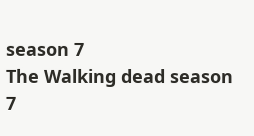season 7                                   The Walking dead season 7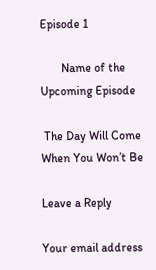Episode 1

       Name of the Upcoming Episode

 The Day Will Come When You Won’t Be

Leave a Reply

Your email address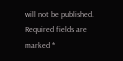will not be published. Required fields are marked *